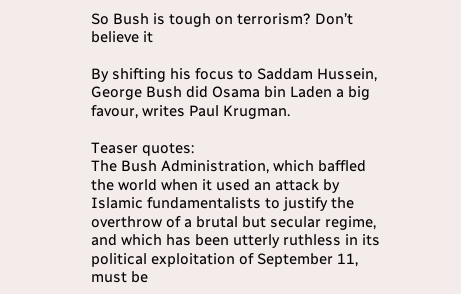So Bush is tough on terrorism? Don’t believe it

By shifting his focus to Saddam Hussein, George Bush did Osama bin Laden a big favour, writes Paul Krugman.

Teaser quotes:
The Bush Administration, which baffled the world when it used an attack by Islamic fundamentalists to justify the overthrow of a brutal but secular regime, and which has been utterly ruthless in its political exploitation of September 11, must be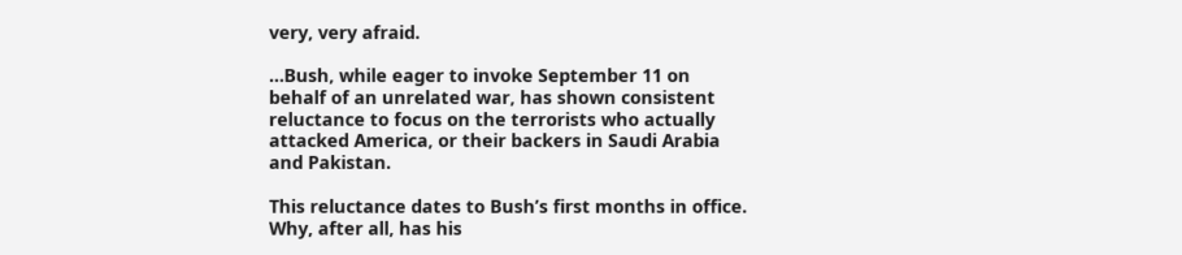very, very afraid.

…Bush, while eager to invoke September 11 on behalf of an unrelated war, has shown consistent reluctance to focus on the terrorists who actually attacked America, or their backers in Saudi Arabia and Pakistan.

This reluctance dates to Bush’s first months in office. Why, after all, has his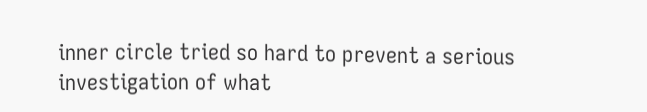inner circle tried so hard to prevent a serious investigation of what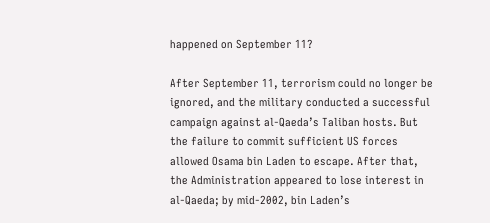happened on September 11?

After September 11, terrorism could no longer be ignored, and the military conducted a successful campaign against al-Qaeda’s Taliban hosts. But the failure to commit sufficient US forces allowed Osama bin Laden to escape. After that, the Administration appeared to lose interest in al-Qaeda; by mid-2002, bin Laden’s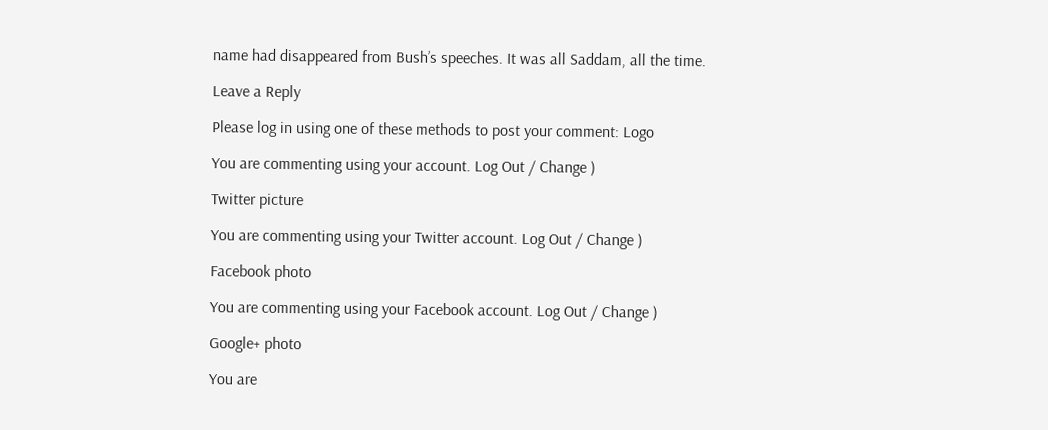name had disappeared from Bush’s speeches. It was all Saddam, all the time.

Leave a Reply

Please log in using one of these methods to post your comment: Logo

You are commenting using your account. Log Out / Change )

Twitter picture

You are commenting using your Twitter account. Log Out / Change )

Facebook photo

You are commenting using your Facebook account. Log Out / Change )

Google+ photo

You are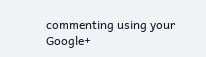commenting using your Google+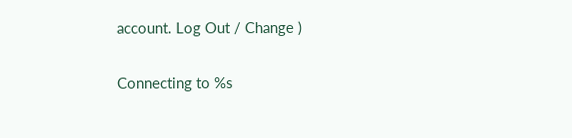account. Log Out / Change )

Connecting to %s